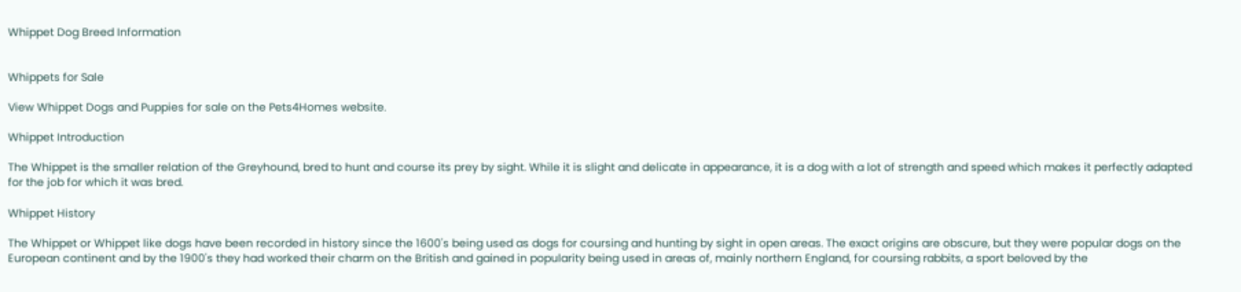Whippet Dog Breed Information


Whippets for Sale

View Whippet Dogs and Puppies for sale on the Pets4Homes website.

Whippet Introduction

The Whippet is the smaller relation of the Greyhound, bred to hunt and course its prey by sight. While it is slight and delicate in appearance, it is a dog with a lot of strength and speed which makes it perfectly adapted for the job for which it was bred.

Whippet History

The Whippet or Whippet like dogs have been recorded in history since the 1600's being used as dogs for coursing and hunting by sight in open areas. The exact origins are obscure, but they were popular dogs on the European continent and by the 1900's they had worked their charm on the British and gained in popularity being used in areas of, mainly northern England, for coursing rabbits, a sport beloved by the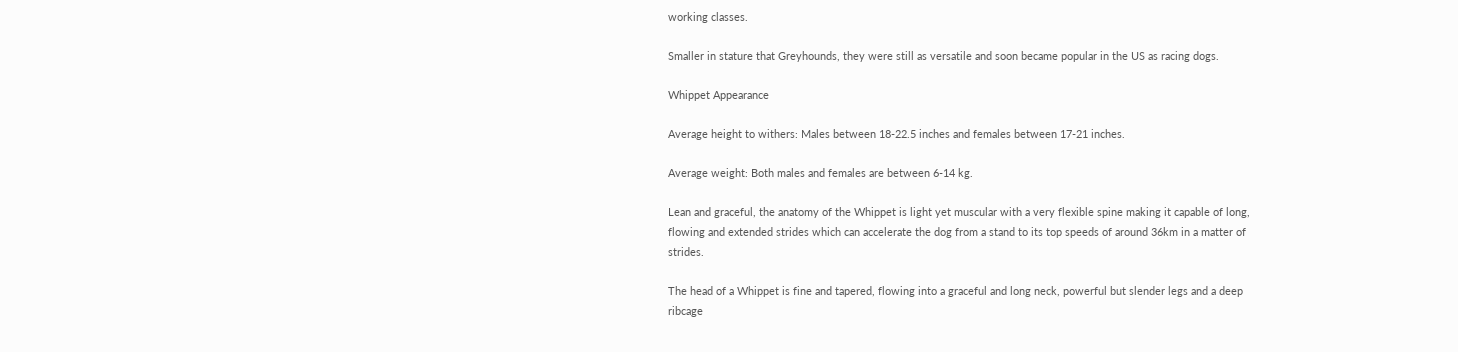working classes.

Smaller in stature that Greyhounds, they were still as versatile and soon became popular in the US as racing dogs.

Whippet Appearance

Average height to withers: Males between 18-22.5 inches and females between 17-21 inches.

Average weight: Both males and females are between 6-14 kg.

Lean and graceful, the anatomy of the Whippet is light yet muscular with a very flexible spine making it capable of long, flowing and extended strides which can accelerate the dog from a stand to its top speeds of around 36km in a matter of strides.

The head of a Whippet is fine and tapered, flowing into a graceful and long neck, powerful but slender legs and a deep ribcage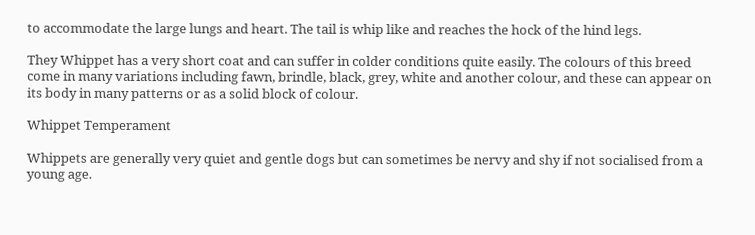to accommodate the large lungs and heart. The tail is whip like and reaches the hock of the hind legs.

They Whippet has a very short coat and can suffer in colder conditions quite easily. The colours of this breed come in many variations including fawn, brindle, black, grey, white and another colour, and these can appear on its body in many patterns or as a solid block of colour.

Whippet Temperament

Whippets are generally very quiet and gentle dogs but can sometimes be nervy and shy if not socialised from a young age.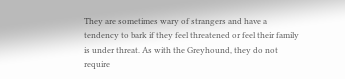They are sometimes wary of strangers and have a tendency to bark if they feel threatened or feel their family is under threat. As with the Greyhound, they do not require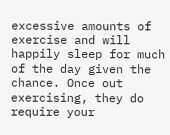excessive amounts of exercise and will happily sleep for much of the day given the chance. Once out exercising, they do require your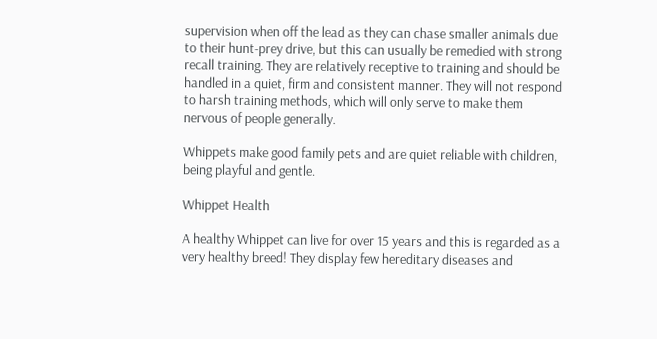supervision when off the lead as they can chase smaller animals due to their hunt-prey drive, but this can usually be remedied with strong recall training. They are relatively receptive to training and should be handled in a quiet, firm and consistent manner. They will not respond to harsh training methods, which will only serve to make them nervous of people generally.

Whippets make good family pets and are quiet reliable with children, being playful and gentle.

Whippet Health

A healthy Whippet can live for over 15 years and this is regarded as a very healthy breed! They display few hereditary diseases and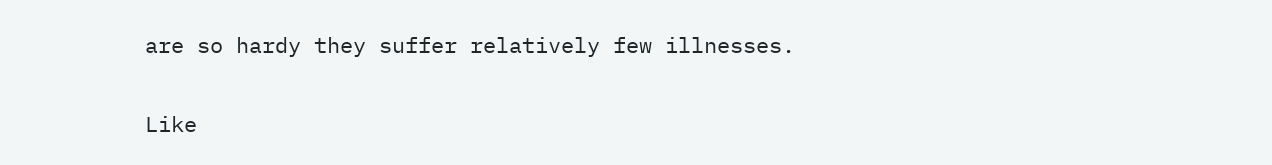are so hardy they suffer relatively few illnesses.

Like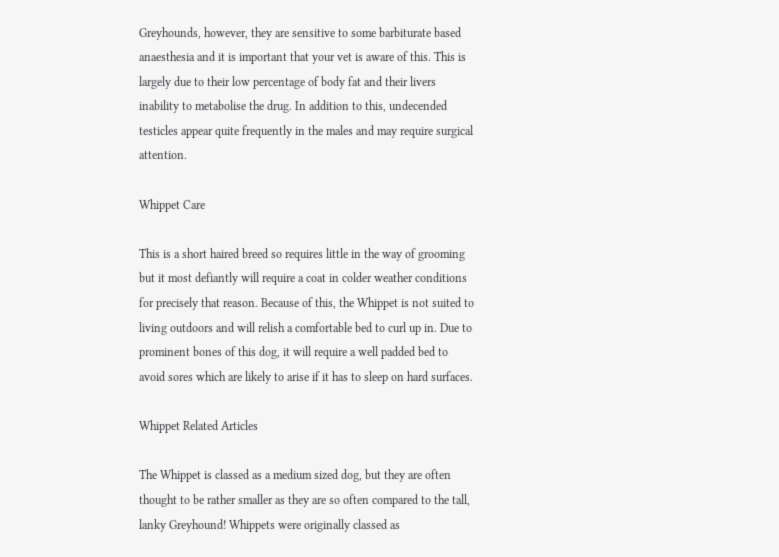Greyhounds, however, they are sensitive to some barbiturate based anaesthesia and it is important that your vet is aware of this. This is largely due to their low percentage of body fat and their livers inability to metabolise the drug. In addition to this, undecended testicles appear quite frequently in the males and may require surgical attention.

Whippet Care

This is a short haired breed so requires little in the way of grooming but it most defiantly will require a coat in colder weather conditions for precisely that reason. Because of this, the Whippet is not suited to living outdoors and will relish a comfortable bed to curl up in. Due to prominent bones of this dog, it will require a well padded bed to avoid sores which are likely to arise if it has to sleep on hard surfaces.

Whippet Related Articles

The Whippet is classed as a medium sized dog, but they are often thought to be rather smaller as they are so often compared to the tall, lanky Greyhound! Whippets were originally classed as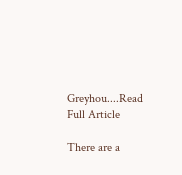Greyhou....Read Full Article

There are a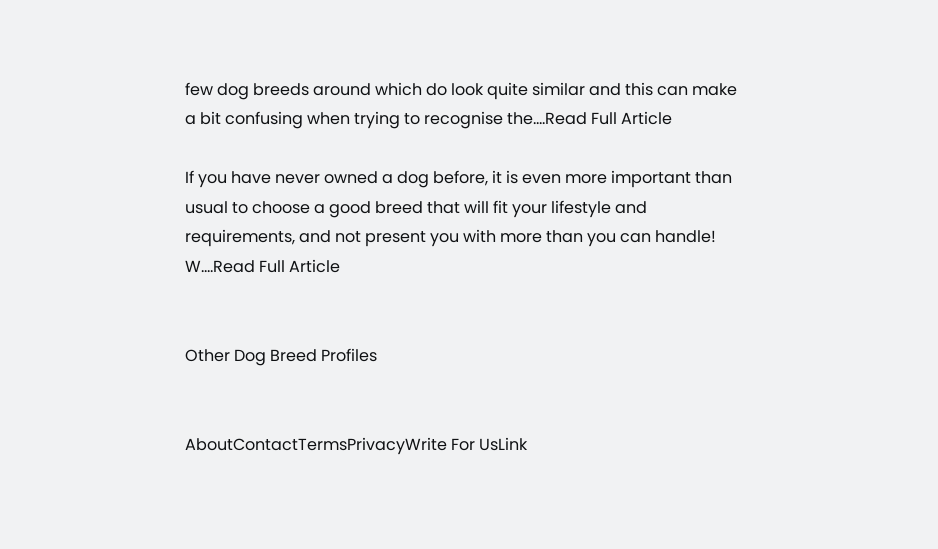few dog breeds around which do look quite similar and this can make a bit confusing when trying to recognise the....Read Full Article

If you have never owned a dog before, it is even more important than usual to choose a good breed that will fit your lifestyle and requirements, and not present you with more than you can handle! W....Read Full Article


Other Dog Breed Profiles


AboutContactTermsPrivacyWrite For UsLink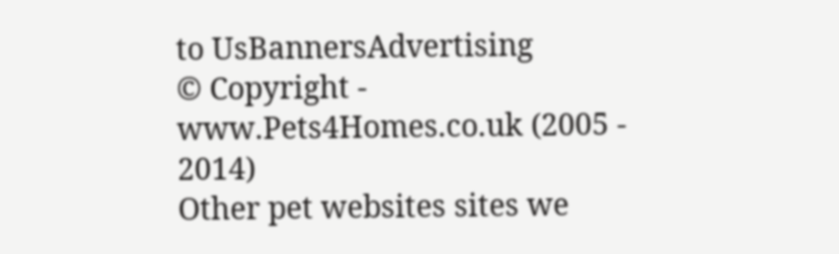to UsBannersAdvertising
© Copyright - www.Pets4Homes.co.uk (2005 - 2014)
Other pet websites sites we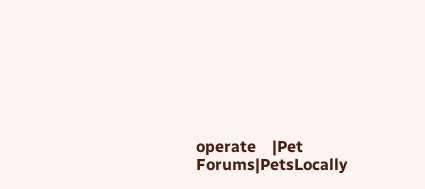operate    |Pet Forums|PetsLocally